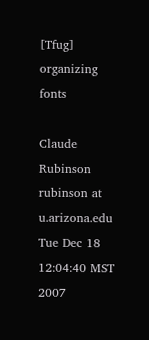[Tfug] organizing fonts

Claude Rubinson rubinson at u.arizona.edu
Tue Dec 18 12:04:40 MST 2007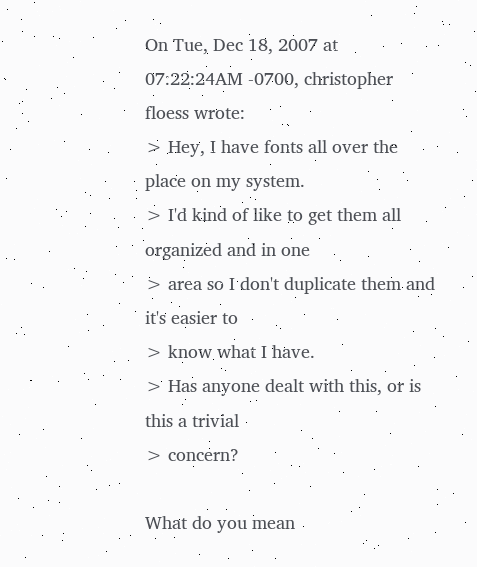On Tue, Dec 18, 2007 at 07:22:24AM -0700, christopher floess wrote:
> Hey, I have fonts all over the place on my system.
> I'd kind of like to get them all organized and in one
> area so I don't duplicate them and it's easier to
> know what I have.
> Has anyone dealt with this, or is this a trivial
> concern?

What do you mean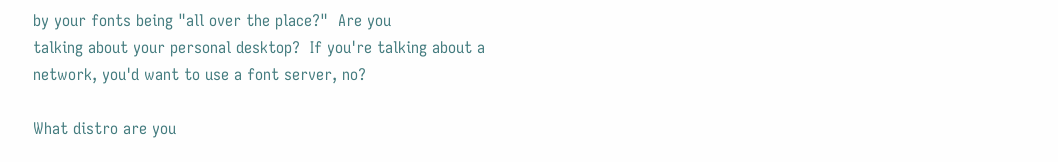by your fonts being "all over the place?"  Are you
talking about your personal desktop?  If you're talking about a
network, you'd want to use a font server, no?

What distro are you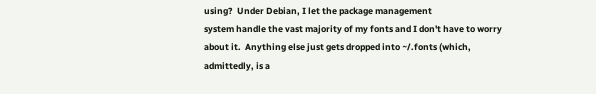using?  Under Debian, I let the package management
system handle the vast majority of my fonts and I don't have to worry
about it.  Anything else just gets dropped into ~/.fonts (which,
admittedly, is a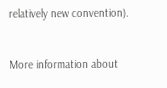relatively new convention).


More information about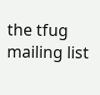the tfug mailing list